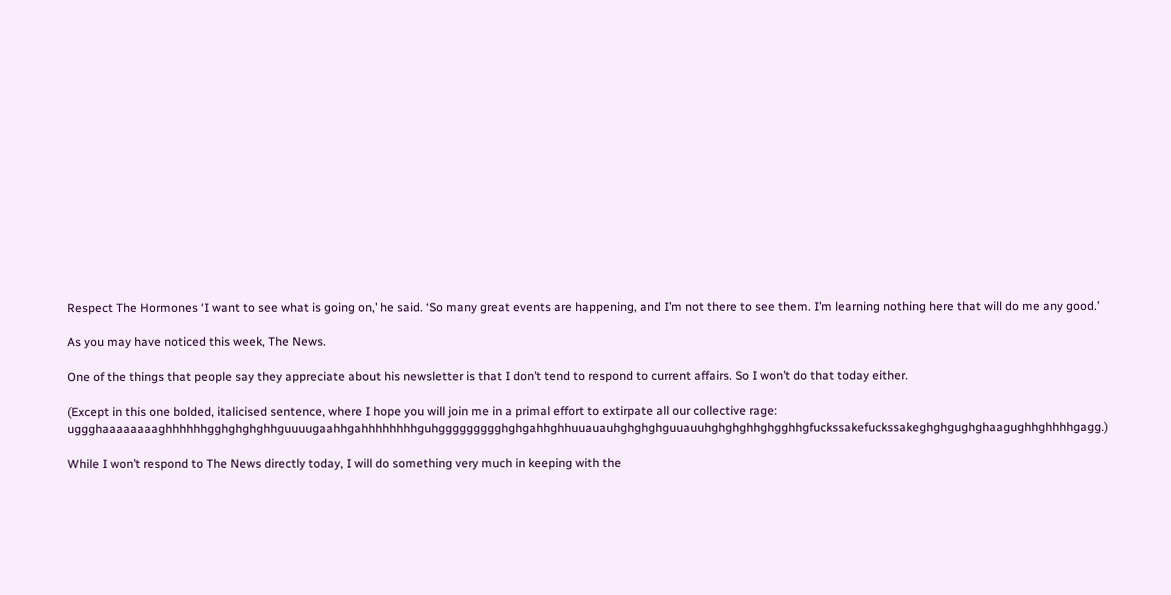Respect The Hormones ‘I want to see what is going on,’ he said. ‘So many great events are happening, and I’m not there to see them. I’m learning nothing here that will do me any good.’

As you may have noticed this week, The News.

One of the things that people say they appreciate about his newsletter is that I don’t tend to respond to current affairs. So I won’t do that today either.

(Except in this one bolded, italicised sentence, where I hope you will join me in a primal effort to extirpate all our collective rage: uggghaaaaaaaaghhhhhhgghghghghhguuuugaahhgahhhhhhhhguhggggggggghghgahhghhuuauauhghghghguuauuhghghghhghgghhgfuckssakefuckssakeghghgughghaagughhghhhhgagg.)

While I won’t respond to The News directly today, I will do something very much in keeping with the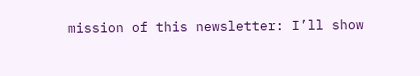mission of this newsletter: I’ll show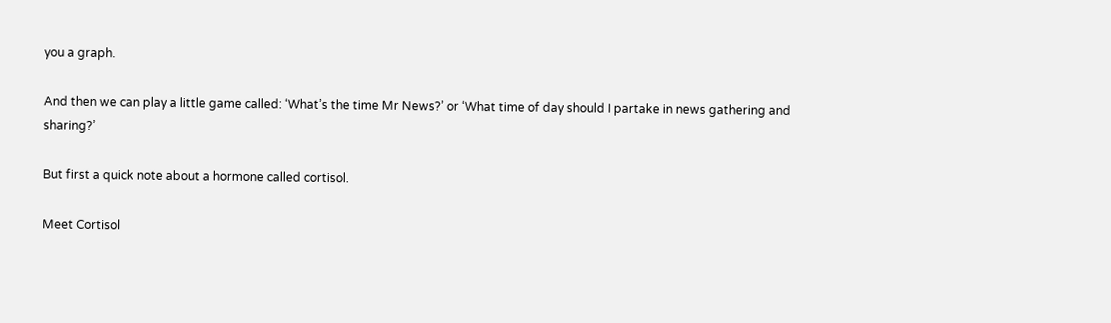you a graph.

And then we can play a little game called: ‘What’s the time Mr News?’ or ‘What time of day should I partake in news gathering and sharing?’

But first a quick note about a hormone called cortisol.

Meet Cortisol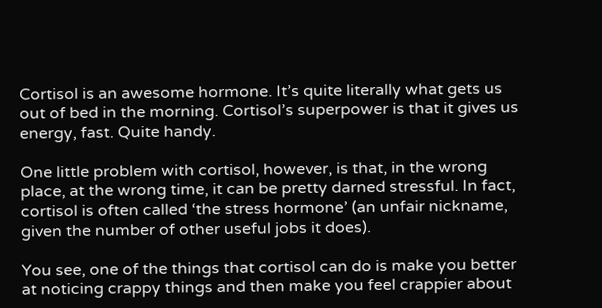Cortisol is an awesome hormone. It’s quite literally what gets us out of bed in the morning. Cortisol’s superpower is that it gives us energy, fast. Quite handy.

One little problem with cortisol, however, is that, in the wrong place, at the wrong time, it can be pretty darned stressful. In fact, cortisol is often called ‘the stress hormone’ (an unfair nickname, given the number of other useful jobs it does).

You see, one of the things that cortisol can do is make you better at noticing crappy things and then make you feel crappier about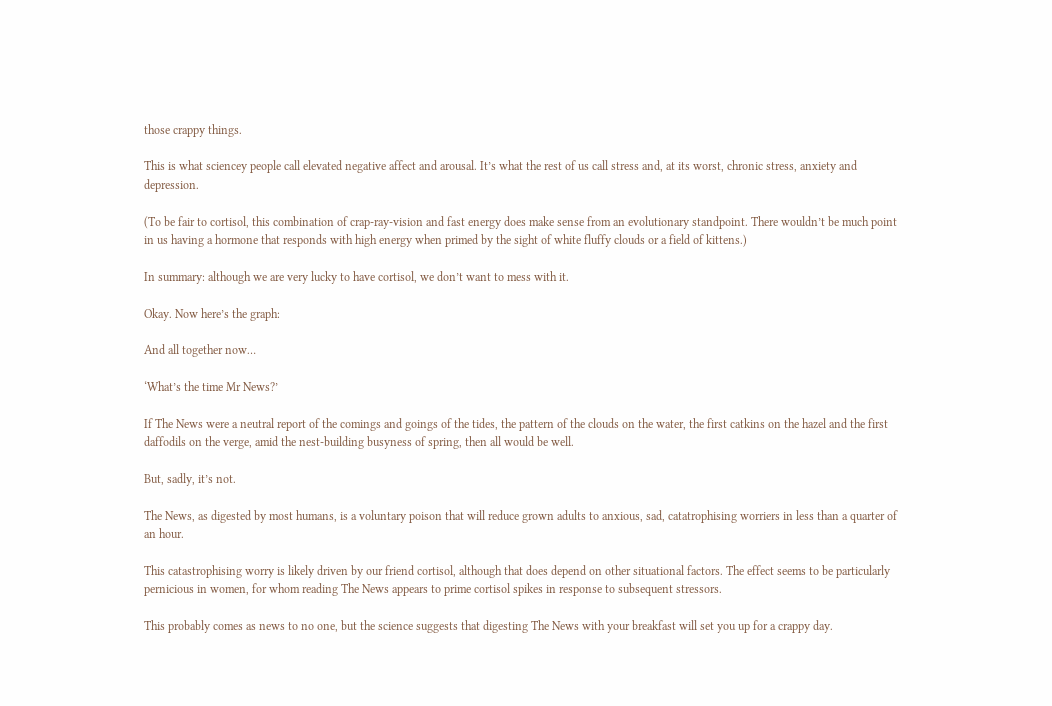those crappy things.

This is what sciencey people call elevated negative affect and arousal. It’s what the rest of us call stress and, at its worst, chronic stress, anxiety and depression.

(To be fair to cortisol, this combination of crap-ray-vision and fast energy does make sense from an evolutionary standpoint. There wouldn’t be much point in us having a hormone that responds with high energy when primed by the sight of white fluffy clouds or a field of kittens.)

In summary: although we are very lucky to have cortisol, we don’t want to mess with it.

Okay. Now here’s the graph:

And all together now…

‘What’s the time Mr News?’

If The News were a neutral report of the comings and goings of the tides, the pattern of the clouds on the water, the first catkins on the hazel and the first daffodils on the verge, amid the nest-building busyness of spring, then all would be well.

But, sadly, it’s not.

The News, as digested by most humans, is a voluntary poison that will reduce grown adults to anxious, sad, catatrophising worriers in less than a quarter of an hour.

This catastrophising worry is likely driven by our friend cortisol, although that does depend on other situational factors. The effect seems to be particularly pernicious in women, for whom reading The News appears to prime cortisol spikes in response to subsequent stressors.

This probably comes as news to no one, but the science suggests that digesting The News with your breakfast will set you up for a crappy day.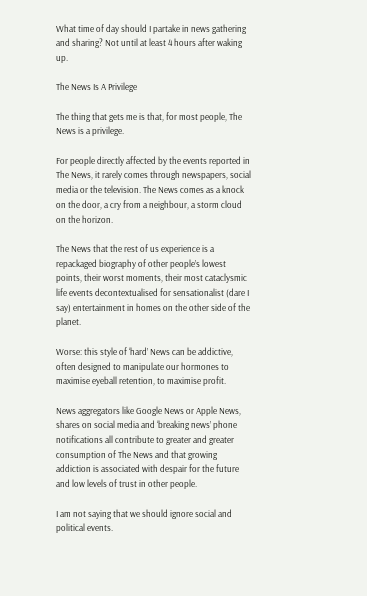What time of day should I partake in news gathering and sharing? Not until at least 4 hours after waking up.

The News Is A Privilege

The thing that gets me is that, for most people, The News is a privilege.

For people directly affected by the events reported in The News, it rarely comes through newspapers, social media or the television. The News comes as a knock on the door, a cry from a neighbour, a storm cloud on the horizon.

The News that the rest of us experience is a repackaged biography of other people’s lowest points, their worst moments, their most cataclysmic life events decontextualised for sensationalist (dare I say) entertainment in homes on the other side of the planet.

Worse: this style of ‘hard’ News can be addictive, often designed to manipulate our hormones to maximise eyeball retention, to maximise profit.

News aggregators like Google News or Apple News, shares on social media and ‘breaking news’ phone notifications all contribute to greater and greater consumption of The News and that growing addiction is associated with despair for the future and low levels of trust in other people.

I am not saying that we should ignore social and political events.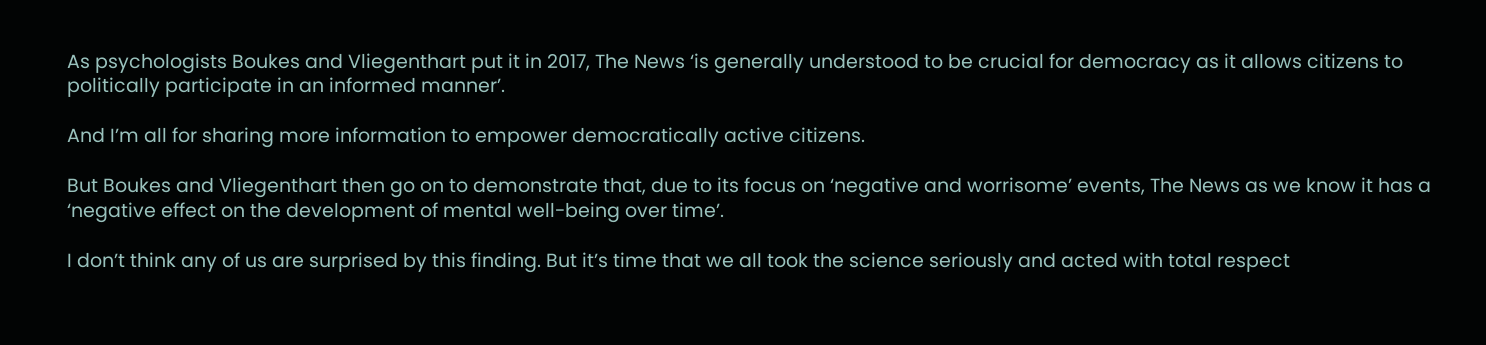As psychologists Boukes and Vliegenthart put it in 2017, The News ‘is generally understood to be crucial for democracy as it allows citizens to politically participate in an informed manner’.

And I’m all for sharing more information to empower democratically active citizens.

But Boukes and Vliegenthart then go on to demonstrate that, due to its focus on ‘negative and worrisome’ events, The News as we know it has a ‘negative effect on the development of mental well-being over time’.

I don’t think any of us are surprised by this finding. But it’s time that we all took the science seriously and acted with total respect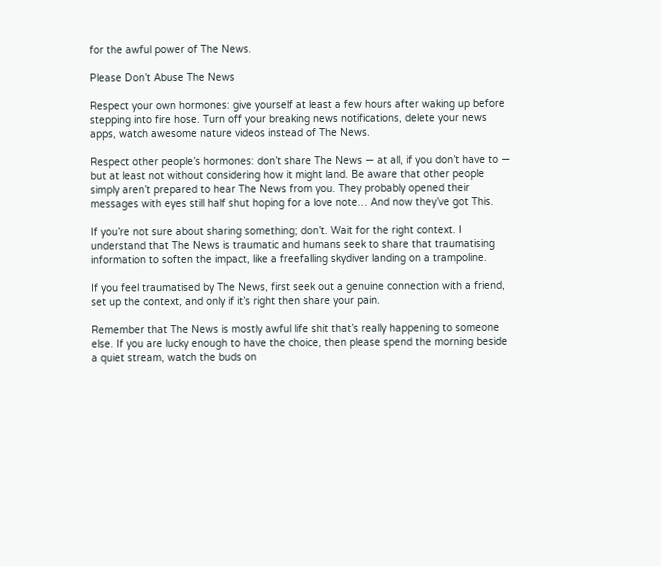for the awful power of The News.

Please Don’t Abuse The News

Respect your own hormones: give yourself at least a few hours after waking up before stepping into fire hose. Turn off your breaking news notifications, delete your news apps, watch awesome nature videos instead of The News.

Respect other people’s hormones: don’t share The News — at all, if you don’t have to — but at least not without considering how it might land. Be aware that other people simply aren’t prepared to hear The News from you. They probably opened their messages with eyes still half shut hoping for a love note… And now they’ve got This.

If you’re not sure about sharing something; don’t. Wait for the right context. I understand that The News is traumatic and humans seek to share that traumatising information to soften the impact, like a freefalling skydiver landing on a trampoline.

If you feel traumatised by The News, first seek out a genuine connection with a friend, set up the context, and only if it’s right then share your pain.

Remember that The News is mostly awful life shit that’s really happening to someone else. If you are lucky enough to have the choice, then please spend the morning beside a quiet stream, watch the buds on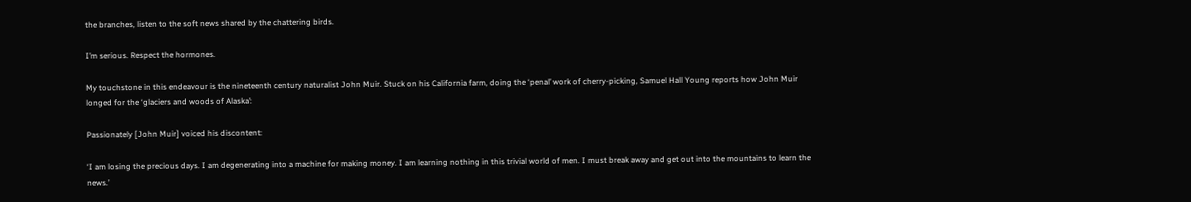the branches, listen to the soft news shared by the chattering birds.

I’m serious. Respect the hormones.

My touchstone in this endeavour is the nineteenth century naturalist John Muir. Stuck on his California farm, doing the ‘penal’ work of cherry-picking, Samuel Hall Young reports how John Muir longed for the ‘glaciers and woods of Alaska’:

Passionately [John Muir] voiced his discontent:

‘I am losing the precious days. I am degenerating into a machine for making money. I am learning nothing in this trivial world of men. I must break away and get out into the mountains to learn the news.’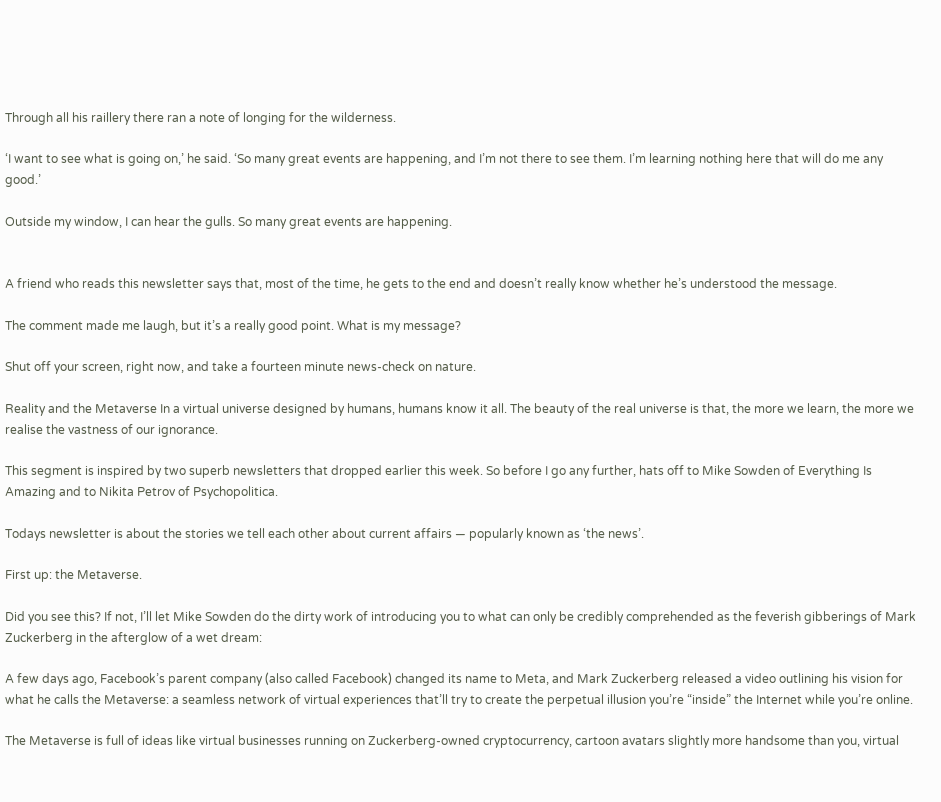Through all his raillery there ran a note of longing for the wilderness.

‘I want to see what is going on,’ he said. ‘So many great events are happening, and I’m not there to see them. I’m learning nothing here that will do me any good.’

Outside my window, I can hear the gulls. So many great events are happening.


A friend who reads this newsletter says that, most of the time, he gets to the end and doesn’t really know whether he’s understood the message.

The comment made me laugh, but it’s a really good point. What is my message?

Shut off your screen, right now, and take a fourteen minute news-check on nature.

Reality and the Metaverse In a virtual universe designed by humans, humans know it all. The beauty of the real universe is that, the more we learn, the more we realise the vastness of our ignorance.

This segment is inspired by two superb newsletters that dropped earlier this week. So before I go any further, hats off to Mike Sowden of Everything Is Amazing and to Nikita Petrov of Psychopolitica.

Todays newsletter is about the stories we tell each other about current affairs — popularly known as ‘the news’.

First up: the Metaverse.

Did you see this? If not, I’ll let Mike Sowden do the dirty work of introducing you to what can only be credibly comprehended as the feverish gibberings of Mark Zuckerberg in the afterglow of a wet dream:

A few days ago, Facebook’s parent company (also called Facebook) changed its name to Meta, and Mark Zuckerberg released a video outlining his vision for what he calls the Metaverse: a seamless network of virtual experiences that’ll try to create the perpetual illusion you’re “inside” the Internet while you’re online.

The Metaverse is full of ideas like virtual businesses running on Zuckerberg-owned cryptocurrency, cartoon avatars slightly more handsome than you, virtual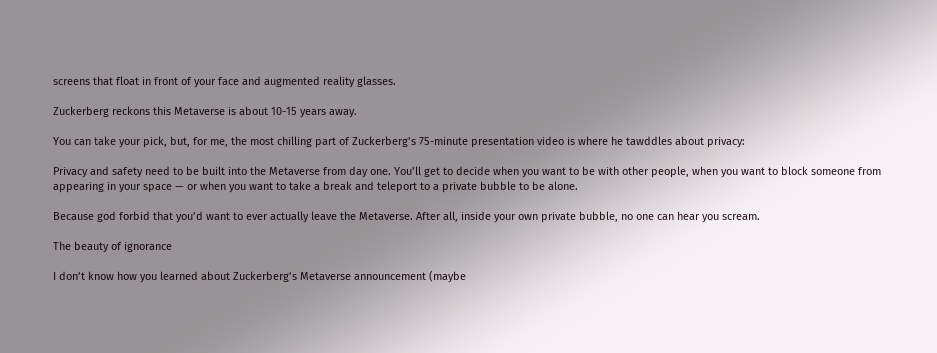screens that float in front of your face and augmented reality glasses.

Zuckerberg reckons this Metaverse is about 10-15 years away.

You can take your pick, but, for me, the most chilling part of Zuckerberg’s 75-minute presentation video is where he tawddles about privacy:

Privacy and safety need to be built into the Metaverse from day one. You’ll get to decide when you want to be with other people, when you want to block someone from appearing in your space — or when you want to take a break and teleport to a private bubble to be alone.

Because god forbid that you’d want to ever actually leave the Metaverse. After all, inside your own private bubble, no one can hear you scream.

The beauty of ignorance

I don’t know how you learned about Zuckerberg’s Metaverse announcement (maybe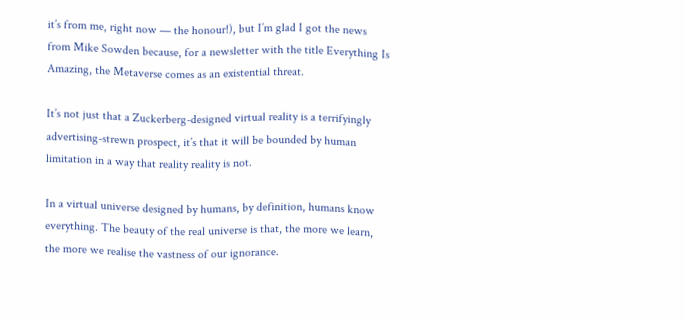it’s from me, right now — the honour!), but I’m glad I got the news from Mike Sowden because, for a newsletter with the title Everything Is Amazing, the Metaverse comes as an existential threat.

It’s not just that a Zuckerberg-designed virtual reality is a terrifyingly advertising-strewn prospect, it’s that it will be bounded by human limitation in a way that reality reality is not.

In a virtual universe designed by humans, by definition, humans know everything. The beauty of the real universe is that, the more we learn, the more we realise the vastness of our ignorance.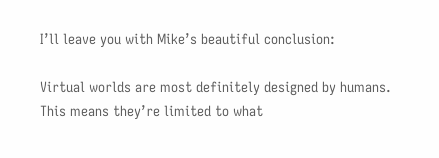I’ll leave you with Mike’s beautiful conclusion:

Virtual worlds are most definitely designed by humans. This means they’re limited to what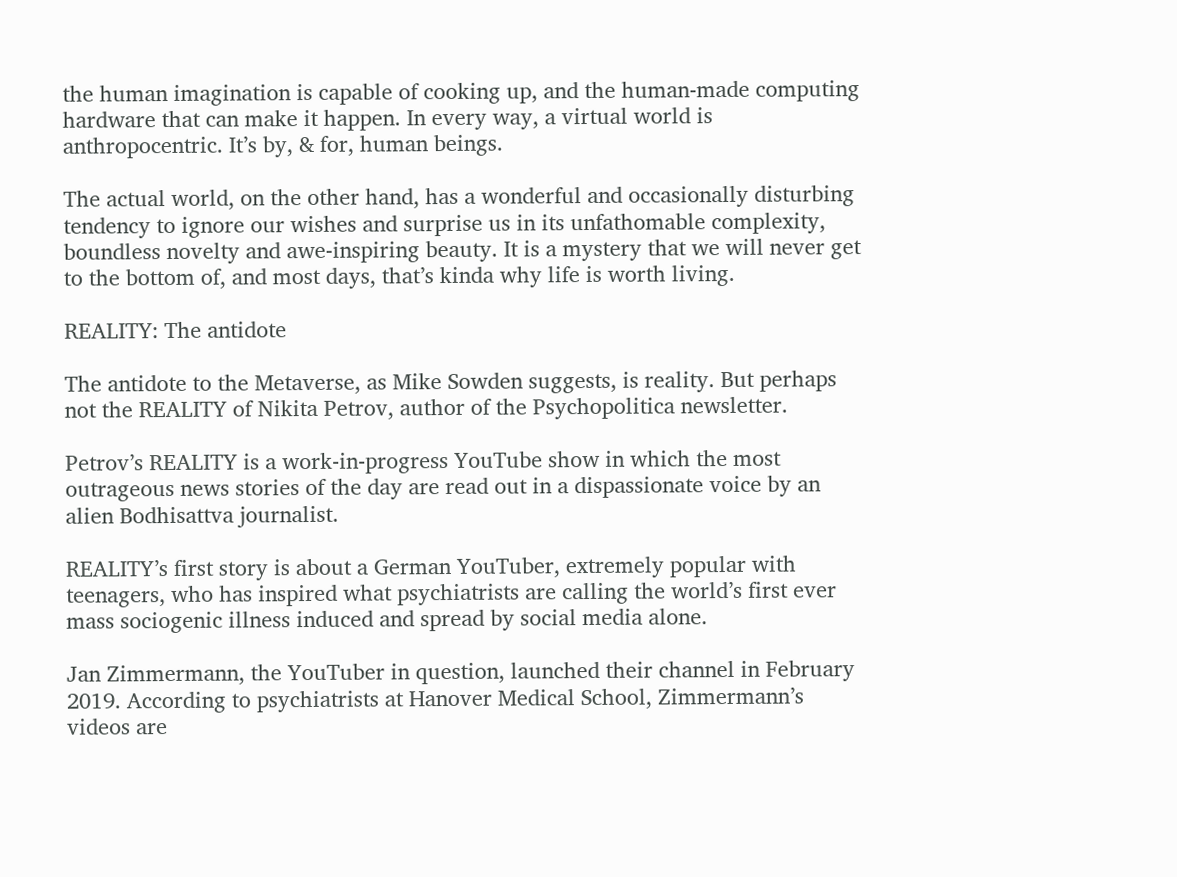the human imagination is capable of cooking up, and the human-made computing hardware that can make it happen. In every way, a virtual world is anthropocentric. It’s by, & for, human beings.

The actual world, on the other hand, has a wonderful and occasionally disturbing tendency to ignore our wishes and surprise us in its unfathomable complexity, boundless novelty and awe-inspiring beauty. It is a mystery that we will never get to the bottom of, and most days, that’s kinda why life is worth living.

REALITY: The antidote

The antidote to the Metaverse, as Mike Sowden suggests, is reality. But perhaps not the REALITY of Nikita Petrov, author of the Psychopolitica newsletter.

Petrov’s REALITY is a work-in-progress YouTube show in which the most outrageous news stories of the day are read out in a dispassionate voice by an alien Bodhisattva journalist.

REALITY’s first story is about a German YouTuber, extremely popular with teenagers, who has inspired what psychiatrists are calling the world’s first ever mass sociogenic illness induced and spread by social media alone.

Jan Zimmermann, the YouTuber in question, launched their channel in February 2019. According to psychiatrists at Hanover Medical School, Zimmermann’s videos are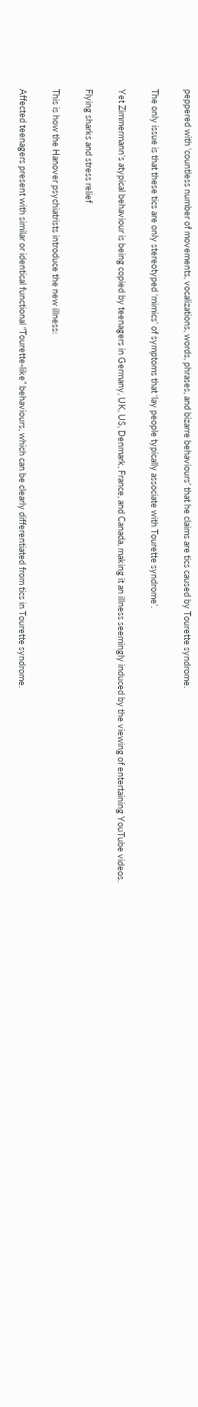peppered with ‘countless number of movements, vocalizations, words, phrases, and bizarre behaviours’ that he claims are tics caused by Tourette syndrome.

The only issue is that these tics are only stereotyped ‘mimics’ of symptoms that ‘lay people typically associate with Tourette syndrome’.

Yet Zimmermann’s atypical behaviour is being copied by teenagers in Germany, UK, US, Denmark, France, and Canada, making it an illness seemingly induced by the viewing of entertaining YouTube videos.

Flying sharks and stress relief

This is how the Hanover psychiatrists introduce the new illness:

Affected teenagers present with similar or identical functional “Tourette-like” behaviours, which can be clearly differentiated from tics in Tourette syndrome.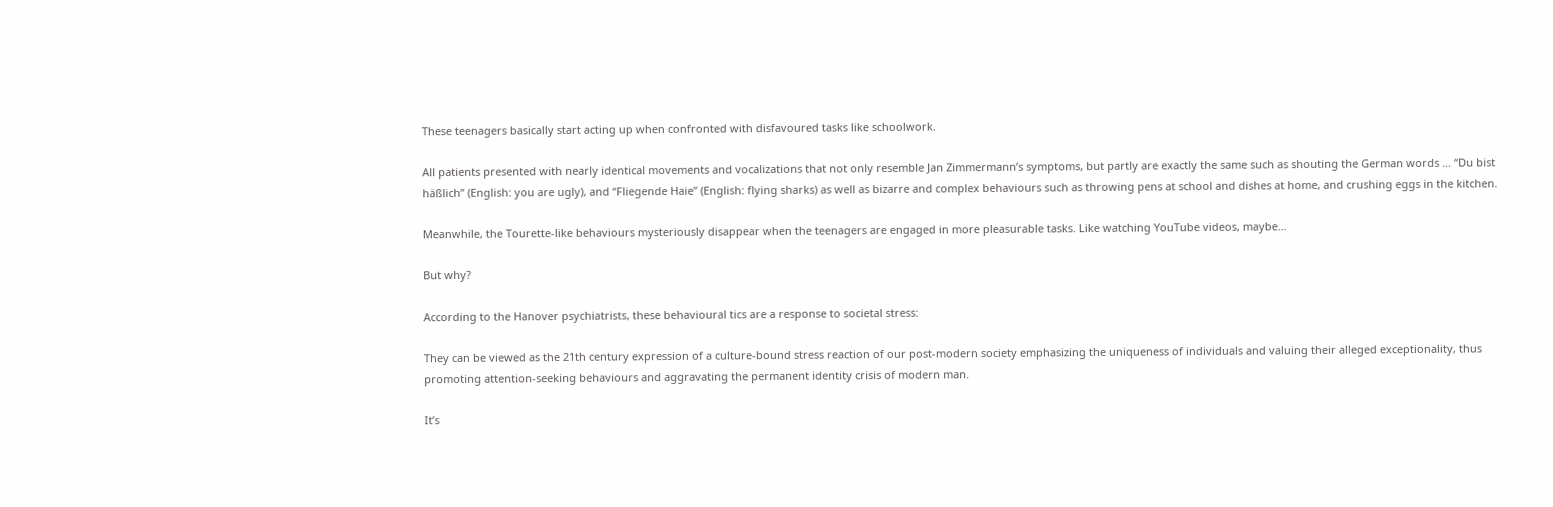These teenagers basically start acting up when confronted with disfavoured tasks like schoolwork.

All patients presented with nearly identical movements and vocalizations that not only resemble Jan Zimmermann’s symptoms, but partly are exactly the same such as shouting the German words … “Du bist häßlich” (English: you are ugly), and “Fliegende Haie” (English: flying sharks) as well as bizarre and complex behaviours such as throwing pens at school and dishes at home, and crushing eggs in the kitchen.

Meanwhile, the Tourette-like behaviours mysteriously disappear when the teenagers are engaged in more pleasurable tasks. Like watching YouTube videos, maybe…

But why?

According to the Hanover psychiatrists, these behavioural tics are a response to societal stress:

They can be viewed as the 21th century expression of a culture-bound stress reaction of our post-modern society emphasizing the uniqueness of individuals and valuing their alleged exceptionality, thus promoting attention-seeking behaviours and aggravating the permanent identity crisis of modern man.

It’s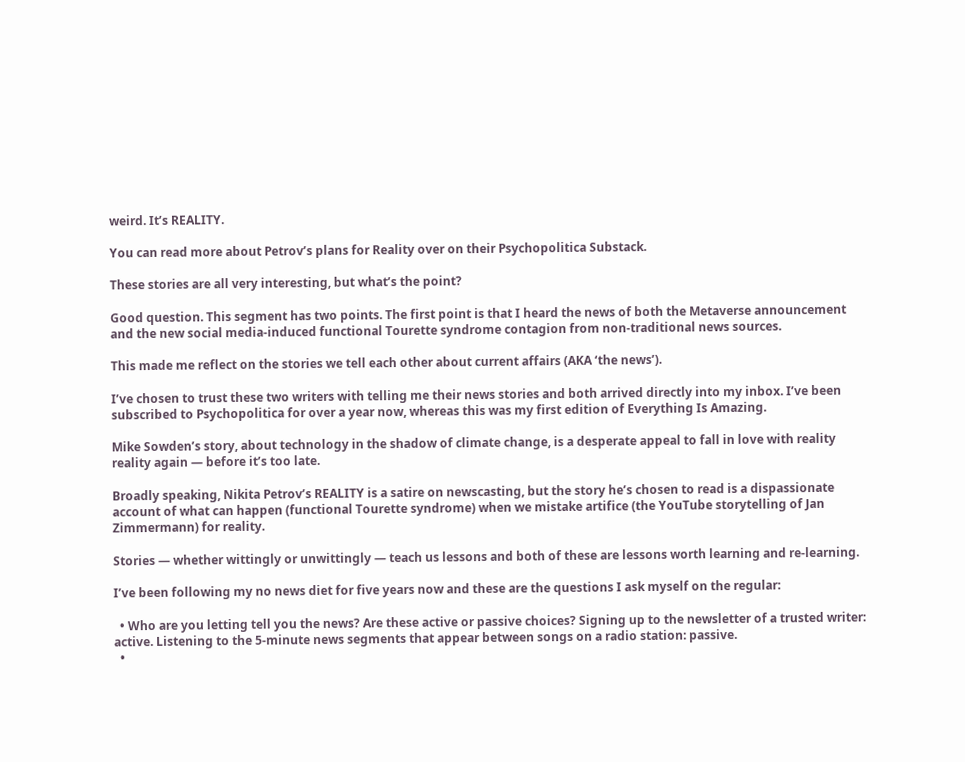weird. It’s REALITY.

You can read more about Petrov’s plans for Reality over on their Psychopolitica Substack.

These stories are all very interesting, but what’s the point?

Good question. This segment has two points. The first point is that I heard the news of both the Metaverse announcement and the new social media-induced functional Tourette syndrome contagion from non-traditional news sources.

This made me reflect on the stories we tell each other about current affairs (AKA ‘the news’).

I’ve chosen to trust these two writers with telling me their news stories and both arrived directly into my inbox. I’ve been subscribed to Psychopolitica for over a year now, whereas this was my first edition of Everything Is Amazing.

Mike Sowden’s story, about technology in the shadow of climate change, is a desperate appeal to fall in love with reality reality again — before it’s too late.

Broadly speaking, Nikita Petrov’s REALITY is a satire on newscasting, but the story he’s chosen to read is a dispassionate account of what can happen (functional Tourette syndrome) when we mistake artifice (the YouTube storytelling of Jan Zimmermann) for reality.

Stories — whether wittingly or unwittingly — teach us lessons and both of these are lessons worth learning and re-learning.

I’ve been following my no news diet for five years now and these are the questions I ask myself on the regular:

  • Who are you letting tell you the news? Are these active or passive choices? Signing up to the newsletter of a trusted writer: active. Listening to the 5-minute news segments that appear between songs on a radio station: passive.
  •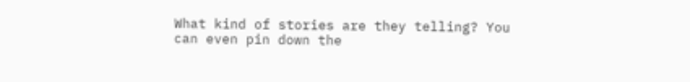What kind of stories are they telling? You can even pin down the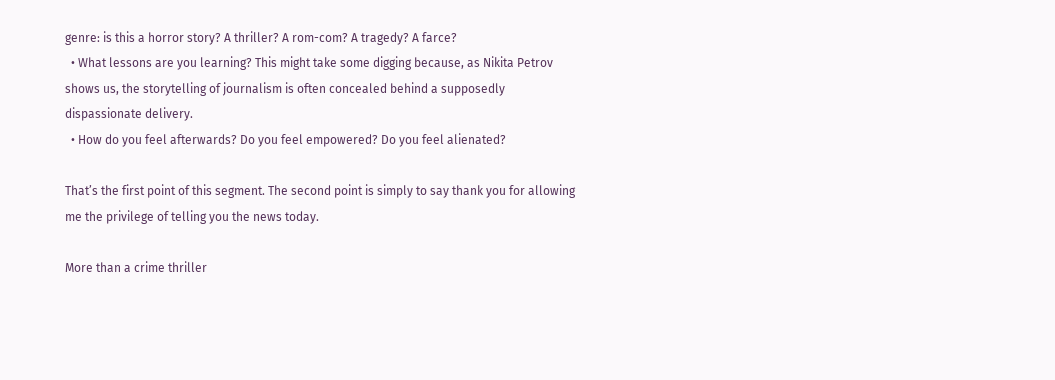genre: is this a horror story? A thriller? A rom-com? A tragedy? A farce?
  • What lessons are you learning? This might take some digging because, as Nikita Petrov shows us, the storytelling of journalism is often concealed behind a supposedly dispassionate delivery.
  • How do you feel afterwards? Do you feel empowered? Do you feel alienated?

That’s the first point of this segment. The second point is simply to say thank you for allowing me the privilege of telling you the news today.

More than a crime thriller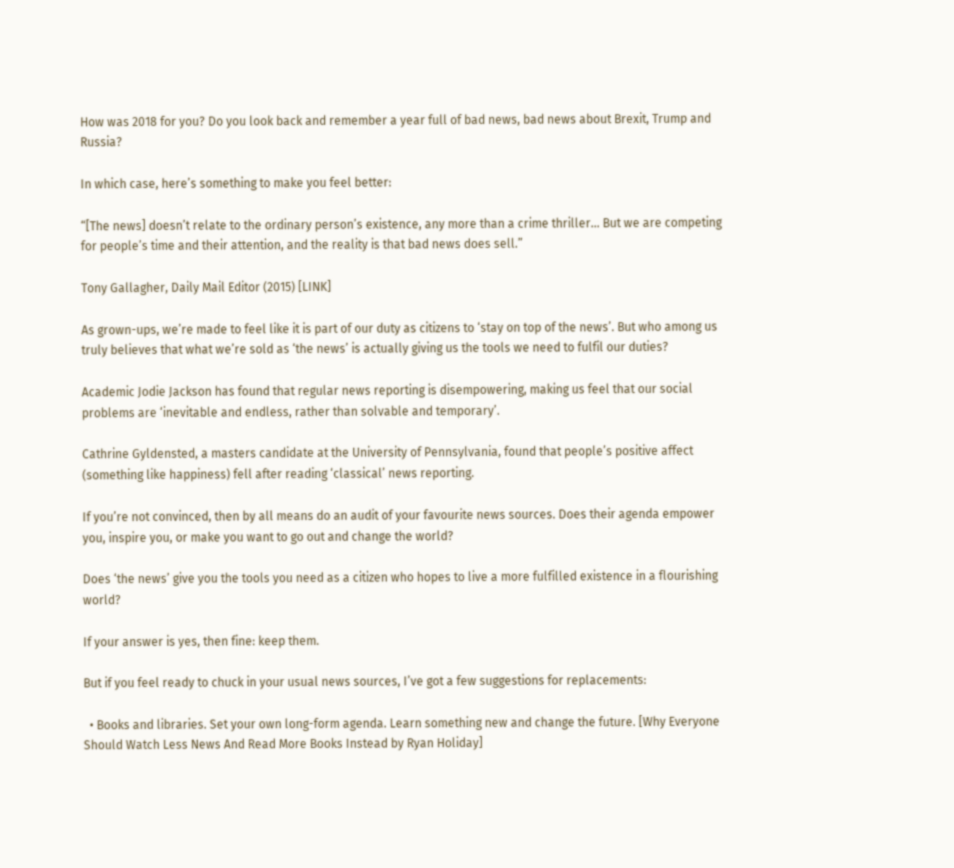How was 2018 for you? Do you look back and remember a year full of bad news, bad news about Brexit, Trump and Russia?

In which case, here’s something to make you feel better:

“[The news] doesn’t relate to the ordinary person’s existence, any more than a crime thriller… But we are competing for people’s time and their attention, and the reality is that bad news does sell.”

Tony Gallagher, Daily Mail Editor (2015) [LINK]

As grown-ups, we’re made to feel like it is part of our duty as citizens to ‘stay on top of the news’. But who among us truly believes that what we’re sold as ‘the news’ is actually giving us the tools we need to fulfil our duties?

Academic Jodie Jackson has found that regular news reporting is disempowering, making us feel that our social problems are ‘inevitable and endless, rather than solvable and temporary’.

Cathrine Gyldensted, a masters candidate at the University of Pennsylvania, found that people’s positive affect (something like happiness) fell after reading ‘classical’ news reporting.

If you’re not convinced, then by all means do an audit of your favourite news sources. Does their agenda empower you, inspire you, or make you want to go out and change the world?

Does ‘the news’ give you the tools you need as a citizen who hopes to live a more fulfilled existence in a flourishing world?

If your answer is yes, then fine: keep them.

But if you feel ready to chuck in your usual news sources, I’ve got a few suggestions for replacements:

  • Books and libraries. Set your own long-form agenda. Learn something new and change the future. [Why Everyone Should Watch Less News And Read More Books Instead by Ryan Holiday]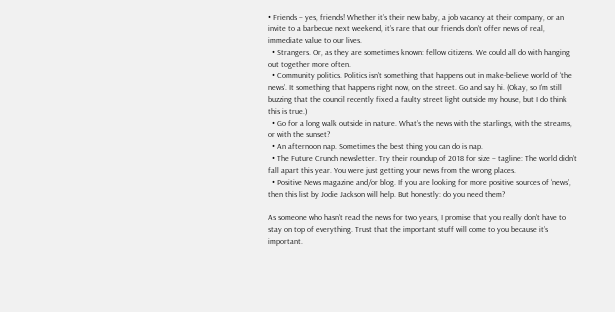• Friends – yes, friends! Whether it’s their new baby, a job vacancy at their company, or an invite to a barbecue next weekend, it’s rare that our friends don’t offer news of real, immediate value to our lives.
  • Strangers. Or, as they are sometimes known: fellow citizens. We could all do with hanging out together more often.
  • Community politics. Politics isn’t something that happens out in make-believe world of ‘the news’. It something that happens right now, on the street. Go and say hi. (Okay, so I’m still buzzing that the council recently fixed a faulty street light outside my house, but I do think this is true.)
  • Go for a long walk outside in nature. What’s the news with the starlings, with the streams, or with the sunset?
  • An afternoon nap. Sometimes the best thing you can do is nap.
  • The Future Crunch newsletter. Try their roundup of 2018 for size – tagline: The world didn’t fall apart this year. You were just getting your news from the wrong places.
  • Positive News magazine and/or blog. If you are looking for more positive sources of ‘news’, then this list by Jodie Jackson will help. But honestly: do you need them?

As someone who hasn’t read the news for two years, I promise that you really don’t have to stay on top of everything. Trust that the important stuff will come to you because it’s important.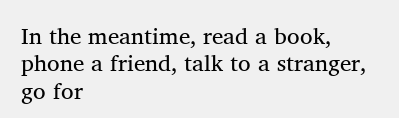In the meantime, read a book, phone a friend, talk to a stranger, go for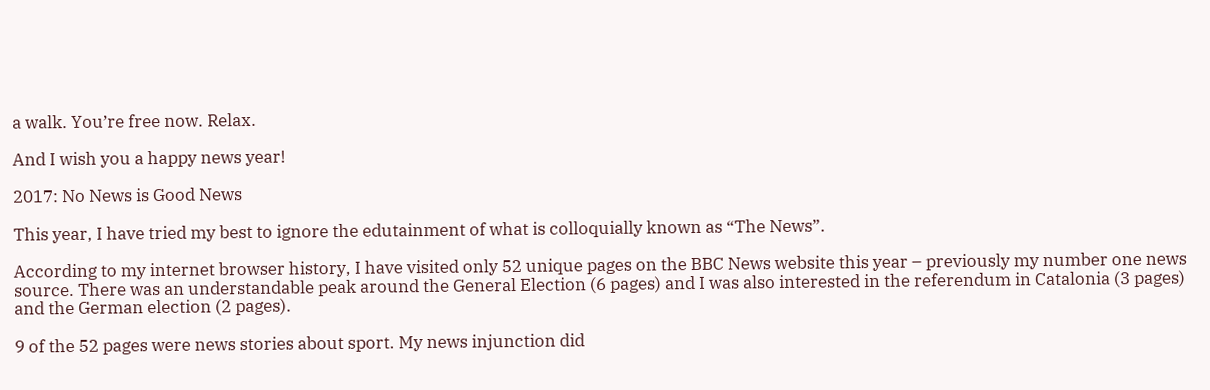a walk. You’re free now. Relax.

And I wish you a happy news year!

2017: No News is Good News

This year, I have tried my best to ignore the edutainment of what is colloquially known as “The News”.

According to my internet browser history, I have visited only 52 unique pages on the BBC News website this year – previously my number one news source. There was an understandable peak around the General Election (6 pages) and I was also interested in the referendum in Catalonia (3 pages) and the German election (2 pages).

9 of the 52 pages were news stories about sport. My news injunction did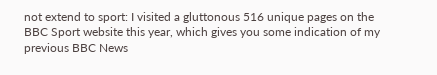not extend to sport: I visited a gluttonous 516 unique pages on the BBC Sport website this year, which gives you some indication of my previous BBC News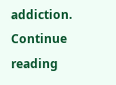addiction. Continue reading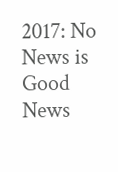2017: No News is Good News